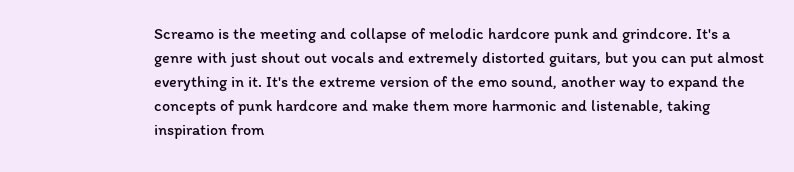Screamo is the meeting and collapse of melodic hardcore punk and grindcore. It's a genre with just shout out vocals and extremely distorted guitars, but you can put almost everything in it. It's the extreme version of the emo sound, another way to expand the concepts of punk hardcore and make them more harmonic and listenable, taking inspiration from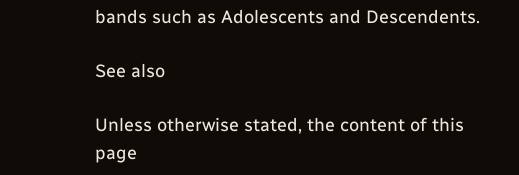bands such as Adolescents and Descendents.

See also

Unless otherwise stated, the content of this page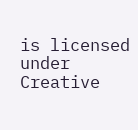is licensed under Creative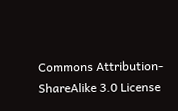Commons Attribution-ShareAlike 3.0 License